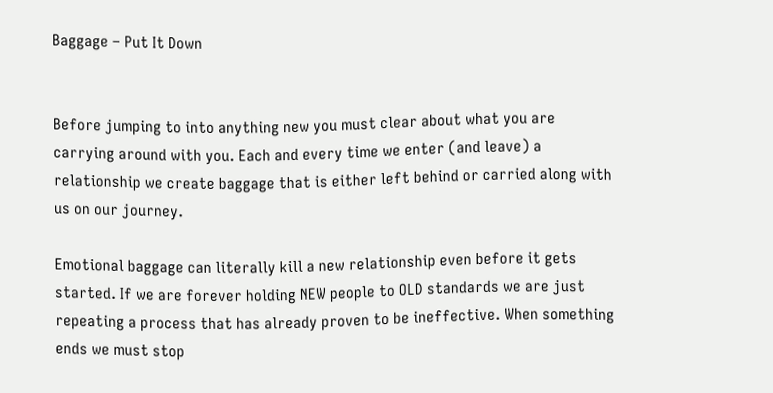Baggage – Put It Down


Before jumping to into anything new you must clear about what you are carrying around with you. Each and every time we enter (and leave) a relationship we create baggage that is either left behind or carried along with us on our journey.

Emotional baggage can literally kill a new relationship even before it gets started. If we are forever holding NEW people to OLD standards we are just repeating a process that has already proven to be ineffective. When something ends we must stop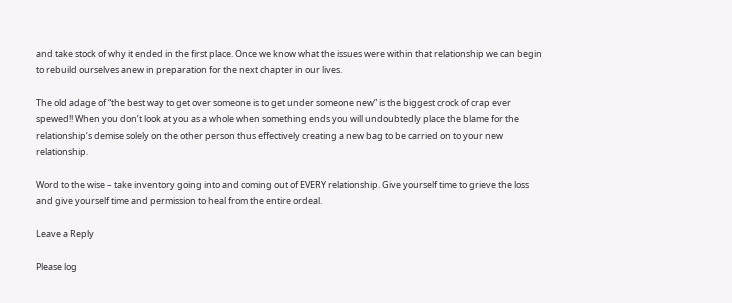and take stock of why it ended in the first place. Once we know what the issues were within that relationship we can begin to rebuild ourselves anew in preparation for the next chapter in our lives.

The old adage of “the best way to get over someone is to get under someone new” is the biggest crock of crap ever spewed!! When you don’t look at you as a whole when something ends you will undoubtedly place the blame for the relationship’s demise solely on the other person thus effectively creating a new bag to be carried on to your new relationship.

Word to the wise – take inventory going into and coming out of EVERY relationship. Give yourself time to grieve the loss and give yourself time and permission to heal from the entire ordeal.

Leave a Reply

Please log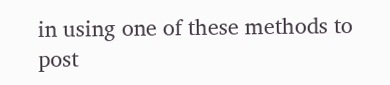in using one of these methods to post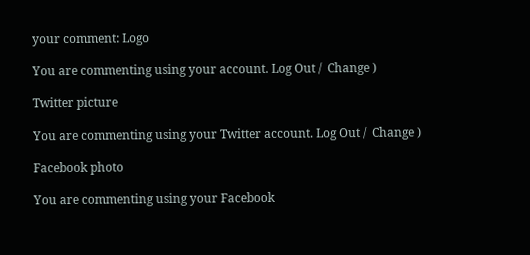your comment: Logo

You are commenting using your account. Log Out /  Change )

Twitter picture

You are commenting using your Twitter account. Log Out /  Change )

Facebook photo

You are commenting using your Facebook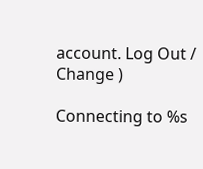account. Log Out /  Change )

Connecting to %s